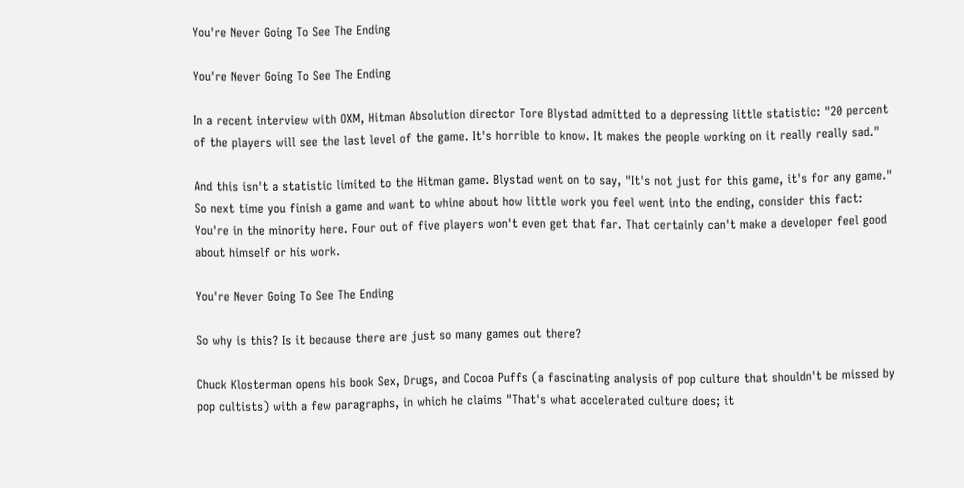You're Never Going To See The Ending

You're Never Going To See The Ending

In a recent interview with OXM, Hitman Absolution director Tore Blystad admitted to a depressing little statistic: "20 percent of the players will see the last level of the game. It's horrible to know. It makes the people working on it really really sad."

And this isn't a statistic limited to the Hitman game. Blystad went on to say, "It's not just for this game, it's for any game." So next time you finish a game and want to whine about how little work you feel went into the ending, consider this fact: You're in the minority here. Four out of five players won't even get that far. That certainly can't make a developer feel good about himself or his work.

You're Never Going To See The Ending

So why is this? Is it because there are just so many games out there?

Chuck Klosterman opens his book Sex, Drugs, and Cocoa Puffs (a fascinating analysis of pop culture that shouldn't be missed by pop cultists) with a few paragraphs, in which he claims "That's what accelerated culture does; it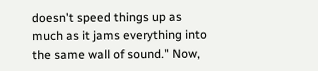doesn't speed things up as much as it jams everything into the same wall of sound." Now,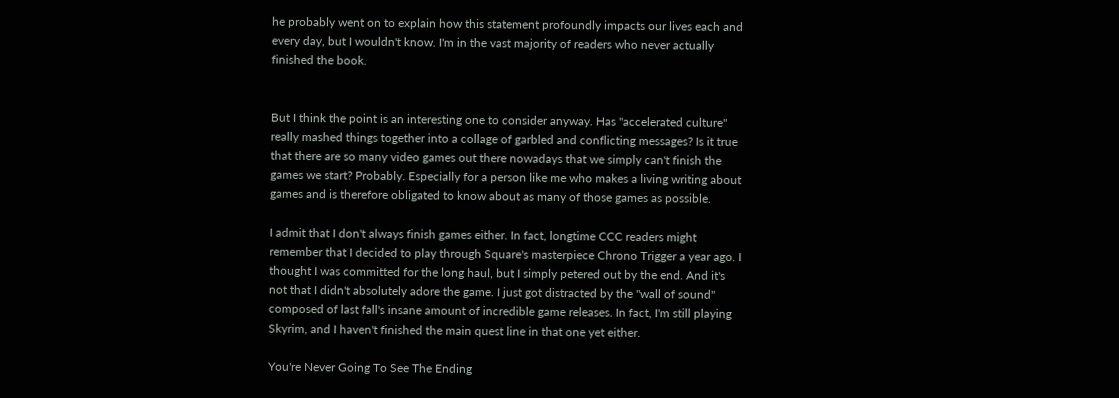he probably went on to explain how this statement profoundly impacts our lives each and every day, but I wouldn't know. I'm in the vast majority of readers who never actually finished the book.


But I think the point is an interesting one to consider anyway. Has "accelerated culture" really mashed things together into a collage of garbled and conflicting messages? Is it true that there are so many video games out there nowadays that we simply can't finish the games we start? Probably. Especially for a person like me who makes a living writing about games and is therefore obligated to know about as many of those games as possible.

I admit that I don't always finish games either. In fact, longtime CCC readers might remember that I decided to play through Square's masterpiece Chrono Trigger a year ago. I thought I was committed for the long haul, but I simply petered out by the end. And it's not that I didn't absolutely adore the game. I just got distracted by the "wall of sound" composed of last fall's insane amount of incredible game releases. In fact, I'm still playing Skyrim, and I haven't finished the main quest line in that one yet either.

You're Never Going To See The Ending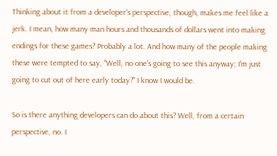Thinking about it from a developer's perspective, though, makes me feel like a jerk. I mean, how many man hours and thousands of dollars went into making endings for these games? Probably a lot. And how many of the people making these were tempted to say, "Well, no one's going to see this anyway; I'm just going to cut out of here early today?" I know I would be.

So is there anything developers can do about this? Well, from a certain perspective, no. I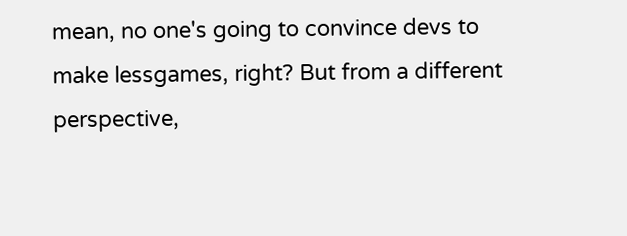mean, no one's going to convince devs to make lessgames, right? But from a different perspective,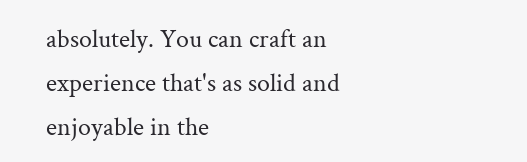absolutely. You can craft an experience that's as solid and enjoyable in the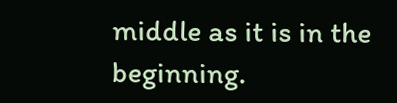middle as it is in the beginning.